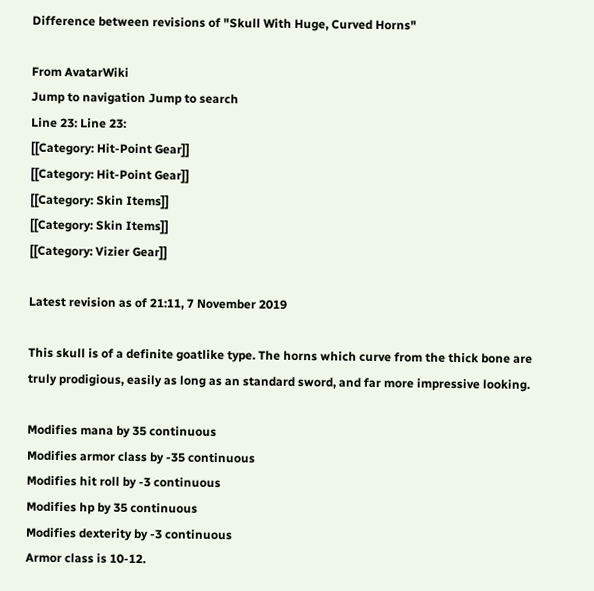Difference between revisions of "Skull With Huge, Curved Horns"

From AvatarWiki
Jump to navigation Jump to search
Line 23: Line 23:
[[Category: Hit-Point Gear]]
[[Category: Hit-Point Gear]]
[[Category: Skin Items]]
[[Category: Skin Items]]
[[Category: Vizier Gear]]

Latest revision as of 21:11, 7 November 2019

This skull is of a definite goatlike type. The horns which curve from the thick bone are truly prodigious, easily as long as an standard sword, and far more impressive looking.

Modifies mana by 35 continuous
Modifies armor class by -35 continuous
Modifies hit roll by -3 continuous
Modifies hp by 35 continuous
Modifies dexterity by -3 continuous
Armor class is 10-12.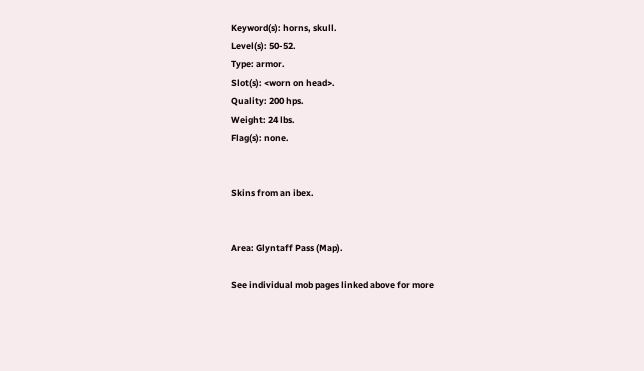Keyword(s): horns, skull.
Level(s): 50-52.
Type: armor.
Slot(s): <worn on head>.
Quality: 200 hps.
Weight: 24 lbs.
Flag(s): none.


Skins from an ibex.


Area: Glyntaff Pass (Map).

See individual mob pages linked above for more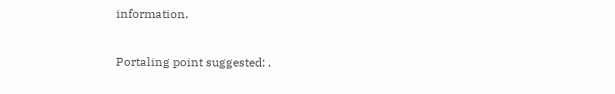information.

Portaling point suggested: .